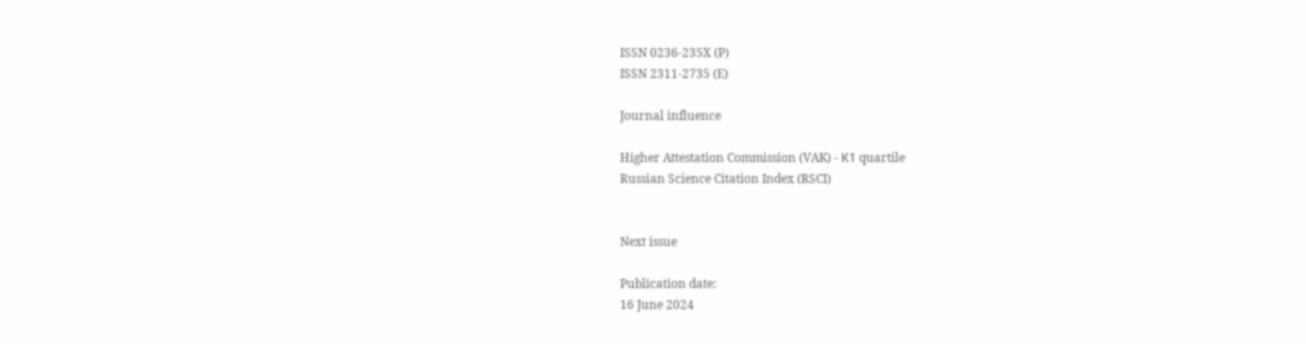ISSN 0236-235X (P)
ISSN 2311-2735 (E)

Journal influence

Higher Attestation Commission (VAK) - К1 quartile
Russian Science Citation Index (RSCI)


Next issue

Publication date:
16 June 2024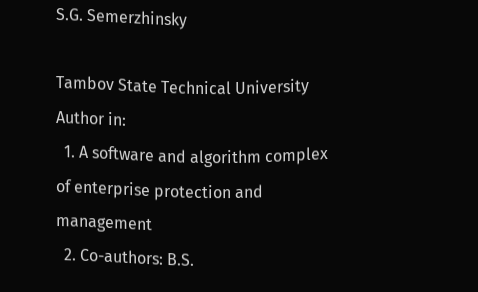S.G. Semerzhinsky

Tambov State Technical University
Author in:
  1. A software and algorithm complex of enterprise protection and management
  2. Co-authors: B.S.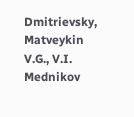Dmitrievsky, Matveykin V.G., V.I. Mednikov